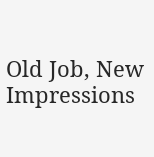Old Job, New Impressions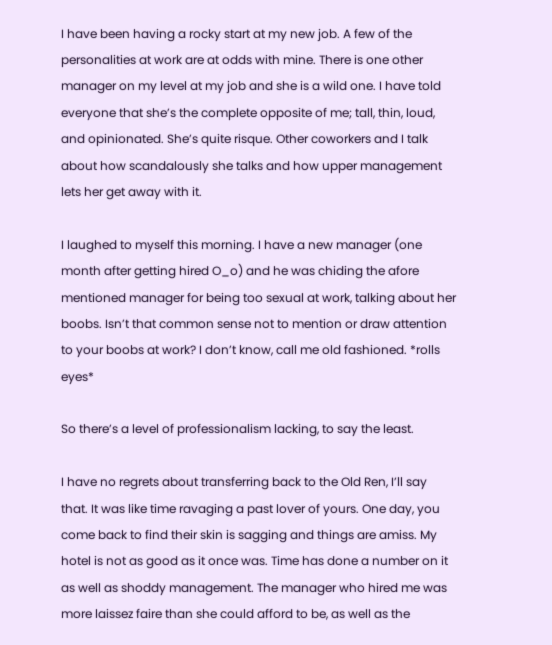I have been having a rocky start at my new job. A few of the personalities at work are at odds with mine. There is one other manager on my level at my job and she is a wild one. I have told everyone that she’s the complete opposite of me; tall, thin, loud, and opinionated. She’s quite risque. Other coworkers and I talk about how scandalously she talks and how upper management lets her get away with it.

I laughed to myself this morning. I have a new manager (one month after getting hired O_o) and he was chiding the afore mentioned manager for being too sexual at work, talking about her boobs. Isn’t that common sense not to mention or draw attention to your boobs at work? I don’t know, call me old fashioned. *rolls eyes*

So there’s a level of professionalism lacking, to say the least.

I have no regrets about transferring back to the Old Ren, I’ll say that. It was like time ravaging a past lover of yours. One day, you come back to find their skin is sagging and things are amiss. My hotel is not as good as it once was. Time has done a number on it as well as shoddy management. The manager who hired me was more laissez faire than she could afford to be, as well as the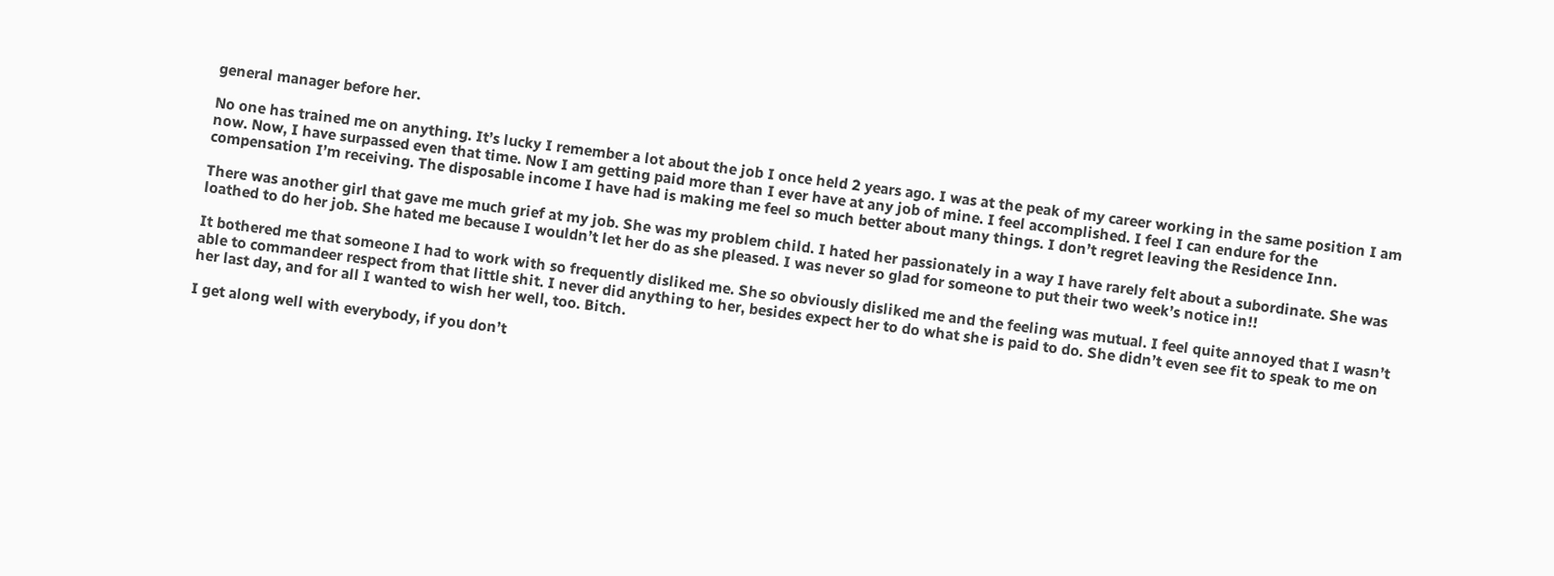general manager before her.

No one has trained me on anything. It’s lucky I remember a lot about the job I once held 2 years ago. I was at the peak of my career working in the same position I am now. Now, I have surpassed even that time. Now I am getting paid more than I ever have at any job of mine. I feel accomplished. I feel I can endure for the compensation I’m receiving. The disposable income I have had is making me feel so much better about many things. I don’t regret leaving the Residence Inn.

There was another girl that gave me much grief at my job. She was my problem child. I hated her passionately in a way I have rarely felt about a subordinate. She was loathed to do her job. She hated me because I wouldn’t let her do as she pleased. I was never so glad for someone to put their two week’s notice in!!

It bothered me that someone I had to work with so frequently disliked me. She so obviously disliked me and the feeling was mutual. I feel quite annoyed that I wasn’t able to commandeer respect from that little shit. I never did anything to her, besides expect her to do what she is paid to do. She didn’t even see fit to speak to me on her last day, and for all I wanted to wish her well, too. Bitch.

I get along well with everybody, if you don’t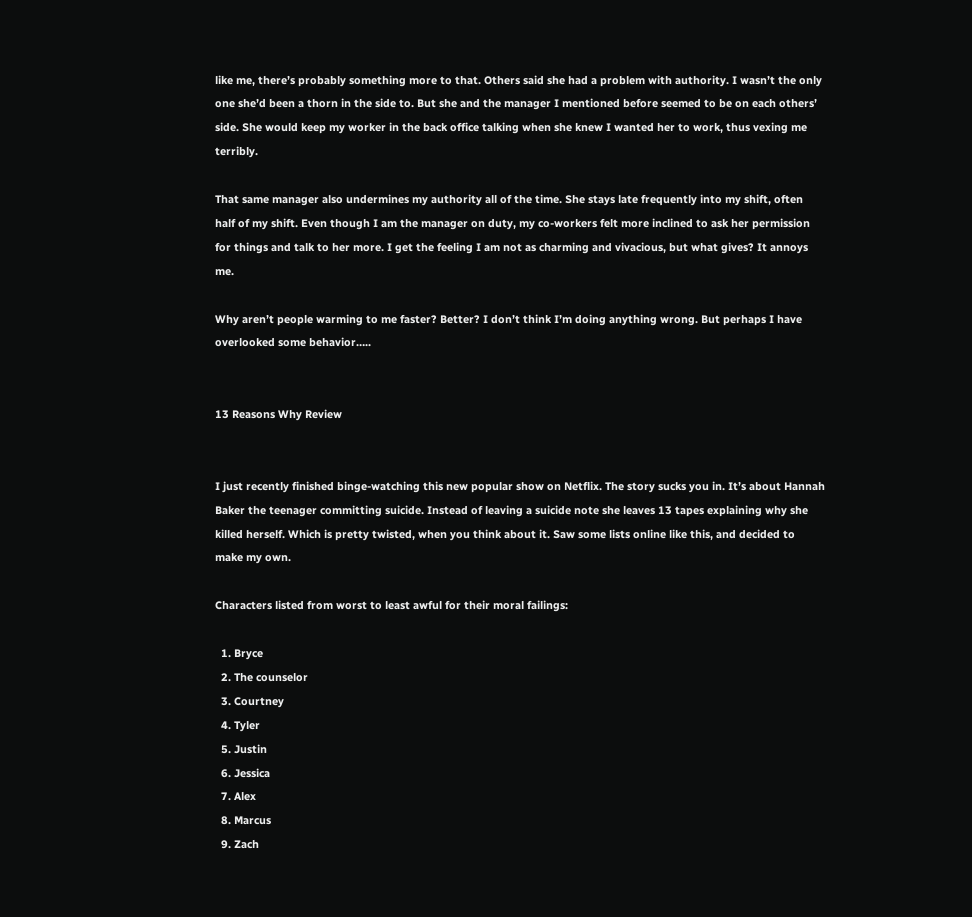like me, there’s probably something more to that. Others said she had a problem with authority. I wasn’t the only one she’d been a thorn in the side to. But she and the manager I mentioned before seemed to be on each others’ side. She would keep my worker in the back office talking when she knew I wanted her to work, thus vexing me terribly.

That same manager also undermines my authority all of the time. She stays late frequently into my shift, often half of my shift. Even though I am the manager on duty, my co-workers felt more inclined to ask her permission for things and talk to her more. I get the feeling I am not as charming and vivacious, but what gives? It annoys me.

Why aren’t people warming to me faster? Better? I don’t think I’m doing anything wrong. But perhaps I have overlooked some behavior…..


13 Reasons Why Review


I just recently finished binge-watching this new popular show on Netflix. The story sucks you in. It’s about Hannah Baker the teenager committing suicide. Instead of leaving a suicide note she leaves 13 tapes explaining why she killed herself. Which is pretty twisted, when you think about it. Saw some lists online like this, and decided to make my own.

Characters listed from worst to least awful for their moral failings:

  1. Bryce
  2. The counselor
  3. Courtney
  4. Tyler
  5. Justin
  6. Jessica
  7. Alex
  8. Marcus
  9. Zach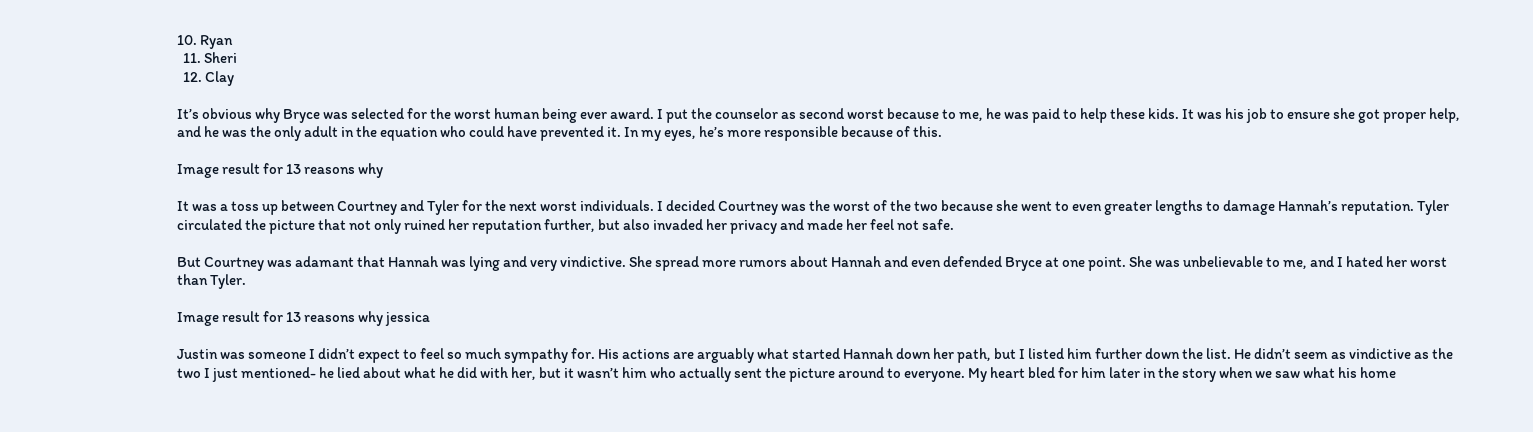10. Ryan
  11. Sheri
  12. Clay

It’s obvious why Bryce was selected for the worst human being ever award. I put the counselor as second worst because to me, he was paid to help these kids. It was his job to ensure she got proper help, and he was the only adult in the equation who could have prevented it. In my eyes, he’s more responsible because of this.

Image result for 13 reasons why

It was a toss up between Courtney and Tyler for the next worst individuals. I decided Courtney was the worst of the two because she went to even greater lengths to damage Hannah’s reputation. Tyler circulated the picture that not only ruined her reputation further, but also invaded her privacy and made her feel not safe.

But Courtney was adamant that Hannah was lying and very vindictive. She spread more rumors about Hannah and even defended Bryce at one point. She was unbelievable to me, and I hated her worst than Tyler.

Image result for 13 reasons why jessica

Justin was someone I didn’t expect to feel so much sympathy for. His actions are arguably what started Hannah down her path, but I listed him further down the list. He didn’t seem as vindictive as the two I just mentioned- he lied about what he did with her, but it wasn’t him who actually sent the picture around to everyone. My heart bled for him later in the story when we saw what his home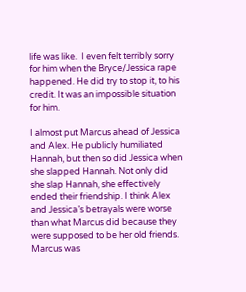life was like.  I even felt terribly sorry for him when the Bryce/Jessica rape happened. He did try to stop it, to his credit. It was an impossible situation for him.

I almost put Marcus ahead of Jessica and Alex. He publicly humiliated Hannah, but then so did Jessica when she slapped Hannah. Not only did she slap Hannah, she effectively ended their friendship. I think Alex and Jessica’s betrayals were worse than what Marcus did because they were supposed to be her old friends. Marcus was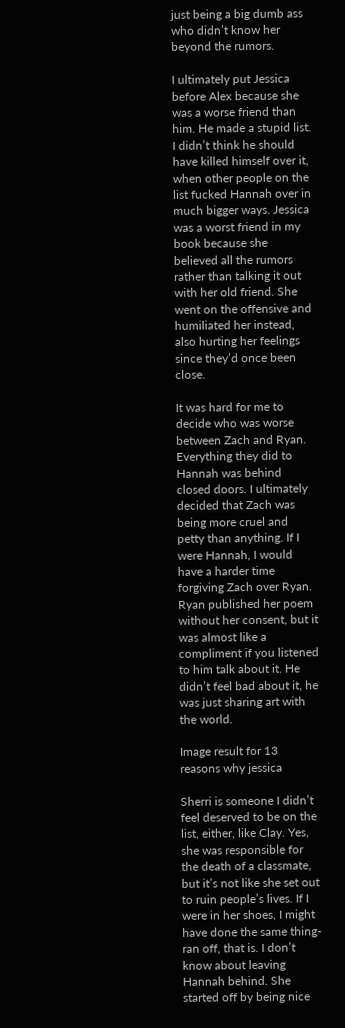just being a big dumb ass who didn’t know her beyond the rumors.

I ultimately put Jessica before Alex because she was a worse friend than him. He made a stupid list. I didn’t think he should have killed himself over it, when other people on the list fucked Hannah over in much bigger ways. Jessica was a worst friend in my book because she believed all the rumors rather than talking it out with her old friend. She went on the offensive and humiliated her instead, also hurting her feelings since they’d once been close.

It was hard for me to decide who was worse between Zach and Ryan. Everything they did to Hannah was behind closed doors. I ultimately decided that Zach was being more cruel and petty than anything. If I were Hannah, I would have a harder time forgiving Zach over Ryan. Ryan published her poem without her consent, but it was almost like a compliment if you listened to him talk about it. He didn’t feel bad about it, he was just sharing art with the world.

Image result for 13 reasons why jessica

Sherri is someone I didn’t feel deserved to be on the list, either, like Clay. Yes, she was responsible for the death of a classmate, but it’s not like she set out to ruin people’s lives. If I were in her shoes, I might have done the same thing- ran off, that is. I don’t know about leaving Hannah behind. She started off by being nice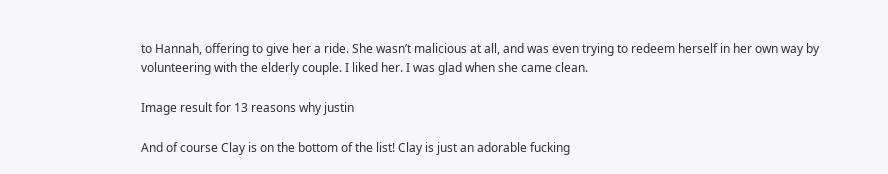to Hannah, offering to give her a ride. She wasn’t malicious at all, and was even trying to redeem herself in her own way by volunteering with the elderly couple. I liked her. I was glad when she came clean.

Image result for 13 reasons why justin

And of course Clay is on the bottom of the list! Clay is just an adorable fucking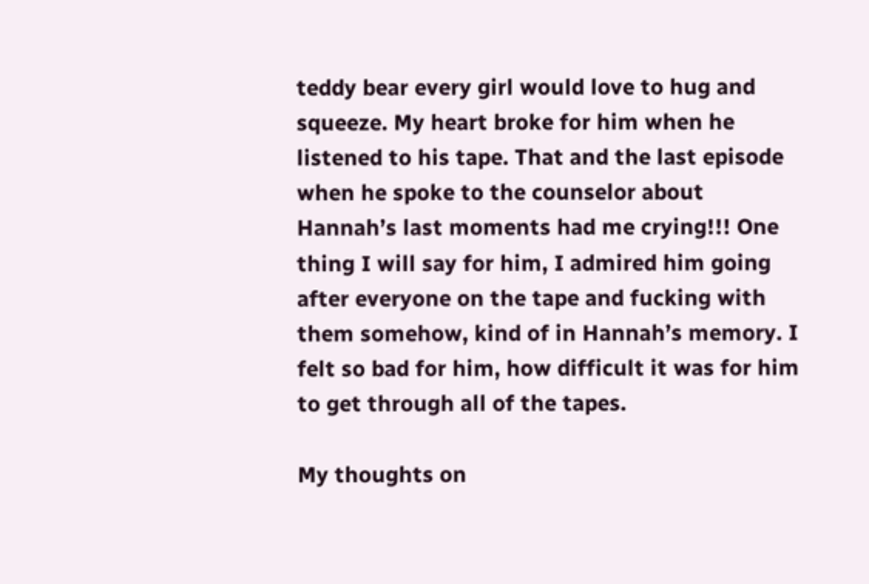teddy bear every girl would love to hug and squeeze. My heart broke for him when he listened to his tape. That and the last episode when he spoke to the counselor about Hannah’s last moments had me crying!!! One thing I will say for him, I admired him going after everyone on the tape and fucking with them somehow, kind of in Hannah’s memory. I felt so bad for him, how difficult it was for him to get through all of the tapes.

My thoughts on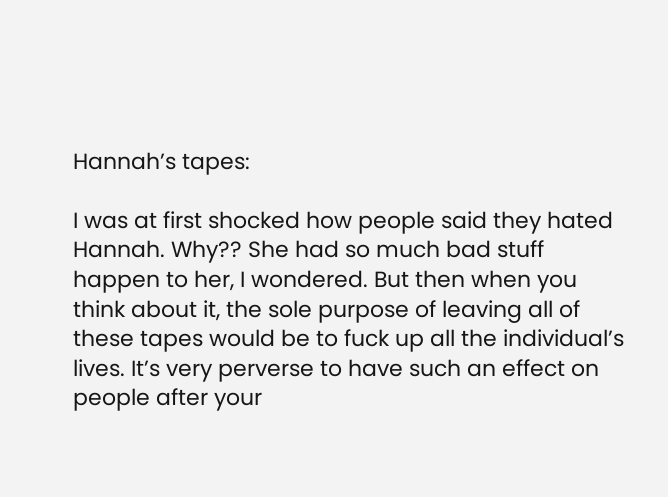Hannah’s tapes:

I was at first shocked how people said they hated Hannah. Why?? She had so much bad stuff happen to her, I wondered. But then when you think about it, the sole purpose of leaving all of these tapes would be to fuck up all the individual’s lives. It’s very perverse to have such an effect on people after your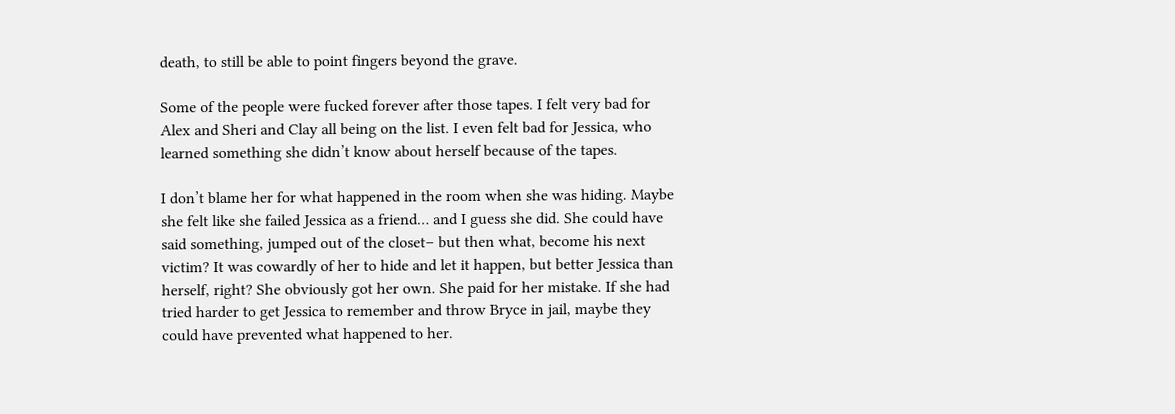death, to still be able to point fingers beyond the grave.

Some of the people were fucked forever after those tapes. I felt very bad for Alex and Sheri and Clay all being on the list. I even felt bad for Jessica, who learned something she didn’t know about herself because of the tapes.

I don’t blame her for what happened in the room when she was hiding. Maybe she felt like she failed Jessica as a friend… and I guess she did. She could have said something, jumped out of the closet– but then what, become his next victim? It was cowardly of her to hide and let it happen, but better Jessica than herself, right? She obviously got her own. She paid for her mistake. If she had tried harder to get Jessica to remember and throw Bryce in jail, maybe they could have prevented what happened to her.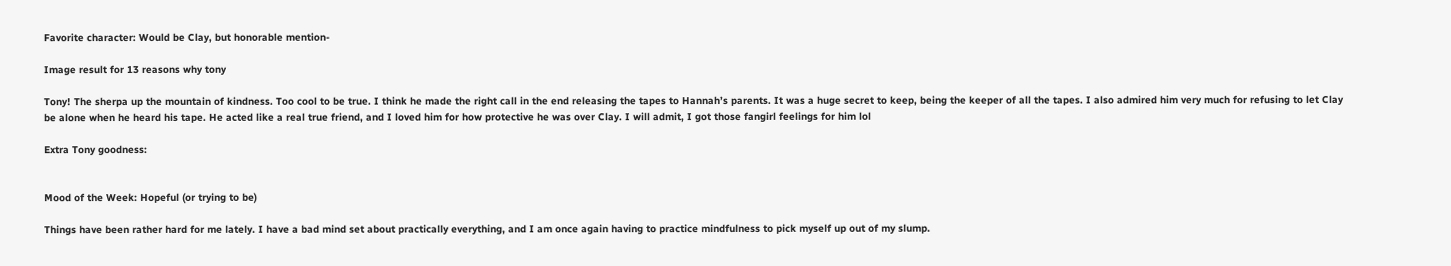Favorite character: Would be Clay, but honorable mention-

Image result for 13 reasons why tony

Tony! The sherpa up the mountain of kindness. Too cool to be true. I think he made the right call in the end releasing the tapes to Hannah’s parents. It was a huge secret to keep, being the keeper of all the tapes. I also admired him very much for refusing to let Clay be alone when he heard his tape. He acted like a real true friend, and I loved him for how protective he was over Clay. I will admit, I got those fangirl feelings for him lol

Extra Tony goodness:


Mood of the Week: Hopeful (or trying to be)

Things have been rather hard for me lately. I have a bad mind set about practically everything, and I am once again having to practice mindfulness to pick myself up out of my slump.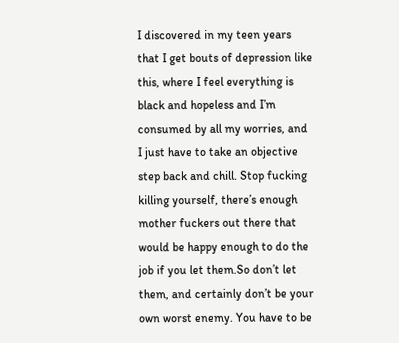I discovered in my teen years that I get bouts of depression like this, where I feel everything is black and hopeless and I’m consumed by all my worries, and I just have to take an objective step back and chill. Stop fucking killing yourself, there’s enough mother fuckers out there that would be happy enough to do the job if you let them.So don’t let them, and certainly don’t be your own worst enemy. You have to be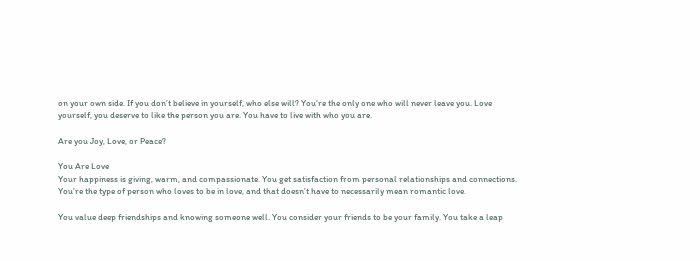on your own side. If you don’t believe in yourself, who else will? You’re the only one who will never leave you. Love yourself, you deserve to like the person you are. You have to live with who you are.

Are you Joy, Love, or Peace?

You Are Love
Your happiness is giving, warm, and compassionate. You get satisfaction from personal relationships and connections. You’re the type of person who loves to be in love, and that doesn’t have to necessarily mean romantic love.

You value deep friendships and knowing someone well. You consider your friends to be your family. You take a leap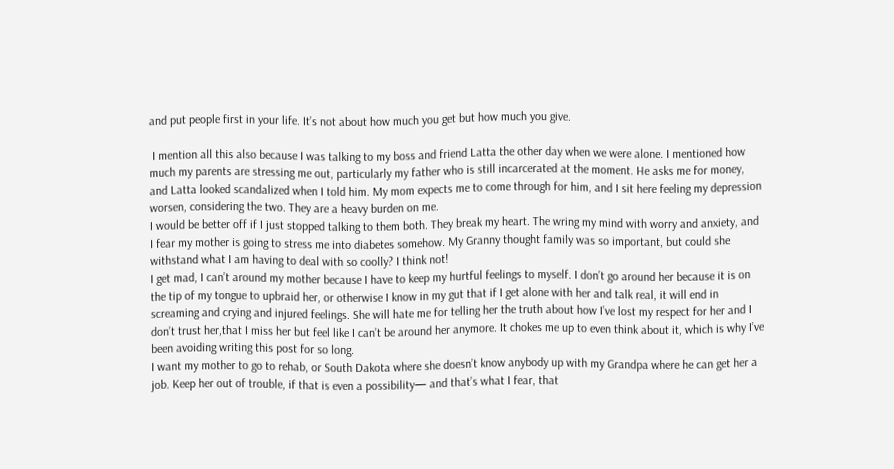and put people first in your life. It’s not about how much you get but how much you give.

 I mention all this also because I was talking to my boss and friend Latta the other day when we were alone. I mentioned how much my parents are stressing me out, particularly my father who is still incarcerated at the moment. He asks me for money, and Latta looked scandalized when I told him. My mom expects me to come through for him, and I sit here feeling my depression worsen, considering the two. They are a heavy burden on me.
I would be better off if I just stopped talking to them both. They break my heart. The wring my mind with worry and anxiety, and I fear my mother is going to stress me into diabetes somehow. My Granny thought family was so important, but could she withstand what I am having to deal with so coolly? I think not!
I get mad, I can’t around my mother because I have to keep my hurtful feelings to myself. I don’t go around her because it is on the tip of my tongue to upbraid her, or otherwise I know in my gut that if I get alone with her and talk real, it will end in screaming and crying and injured feelings. She will hate me for telling her the truth about how I’ve lost my respect for her and I don’t trust her,that I miss her but feel like I can’t be around her anymore. It chokes me up to even think about it, which is why I’ve been avoiding writing this post for so long.
I want my mother to go to rehab, or South Dakota where she doesn’t know anybody up with my Grandpa where he can get her a job. Keep her out of trouble, if that is even a possibility— and that’s what I fear, that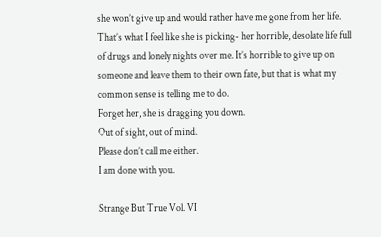she won’t give up and would rather have me gone from her life. That’s what I feel like she is picking- her horrible, desolate life full of drugs and lonely nights over me. It’s horrible to give up on someone and leave them to their own fate, but that is what my common sense is telling me to do.
Forget her, she is dragging you down.
Out of sight, out of mind.
Please don’t call me either.
I am done with you.

Strange But True Vol. VI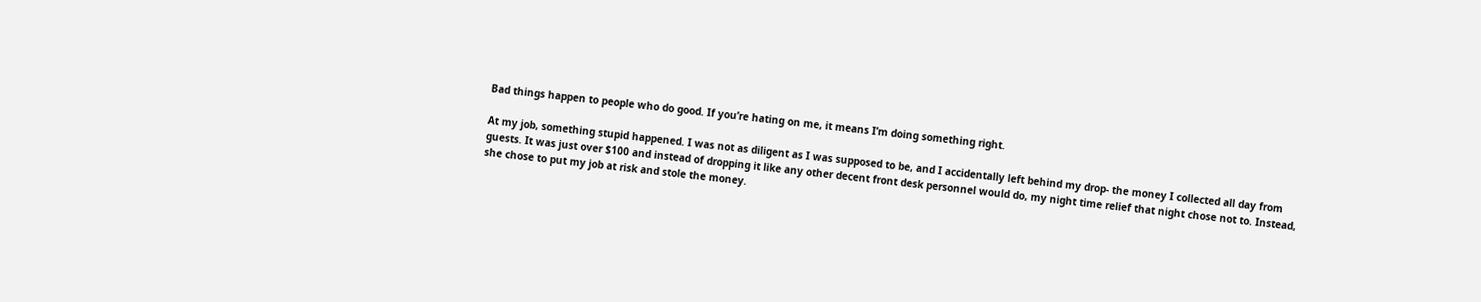Bad things happen to people who do good. If you’re hating on me, it means I’m doing something right.

At my job, something stupid happened. I was not as diligent as I was supposed to be, and I accidentally left behind my drop- the money I collected all day from guests. It was just over $100 and instead of dropping it like any other decent front desk personnel would do, my night time relief that night chose not to. Instead, she chose to put my job at risk and stole the money.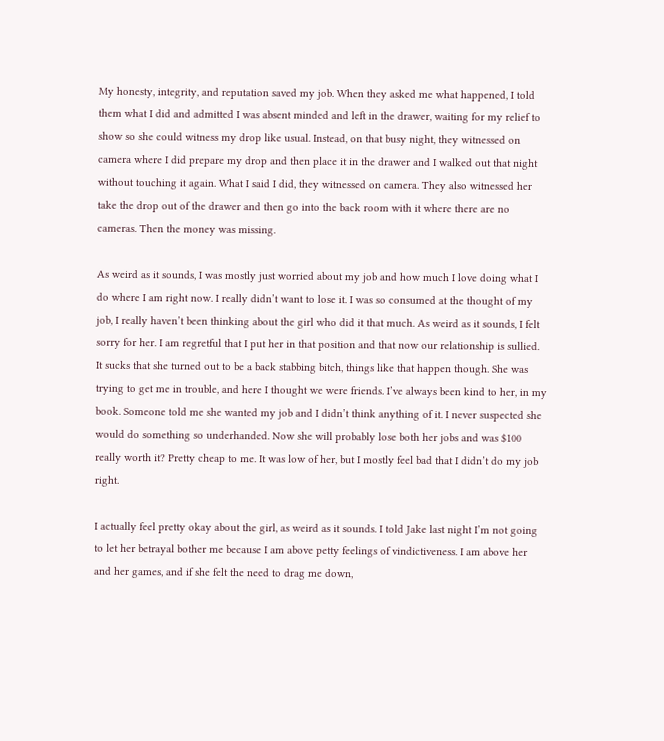My honesty, integrity, and reputation saved my job. When they asked me what happened, I told them what I did and admitted I was absent minded and left in the drawer, waiting for my relief to show so she could witness my drop like usual. Instead, on that busy night, they witnessed on camera where I did prepare my drop and then place it in the drawer and I walked out that night without touching it again. What I said I did, they witnessed on camera. They also witnessed her take the drop out of the drawer and then go into the back room with it where there are no cameras. Then the money was missing.

As weird as it sounds, I was mostly just worried about my job and how much I love doing what I do where I am right now. I really didn’t want to lose it. I was so consumed at the thought of my job, I really haven’t been thinking about the girl who did it that much. As weird as it sounds, I felt sorry for her. I am regretful that I put her in that position and that now our relationship is sullied. It sucks that she turned out to be a back stabbing bitch, things like that happen though. She was trying to get me in trouble, and here I thought we were friends. I’ve always been kind to her, in my book. Someone told me she wanted my job and I didn’t think anything of it. I never suspected she would do something so underhanded. Now she will probably lose both her jobs and was $100 really worth it? Pretty cheap to me. It was low of her, but I mostly feel bad that I didn’t do my job right.

I actually feel pretty okay about the girl, as weird as it sounds. I told Jake last night I’m not going to let her betrayal bother me because I am above petty feelings of vindictiveness. I am above her and her games, and if she felt the need to drag me down,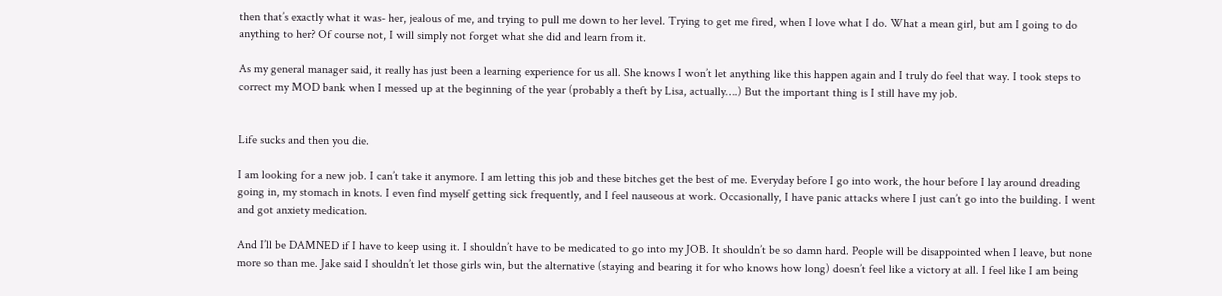then that’s exactly what it was- her, jealous of me, and trying to pull me down to her level. Trying to get me fired, when I love what I do. What a mean girl, but am I going to do anything to her? Of course not, I will simply not forget what she did and learn from it.

As my general manager said, it really has just been a learning experience for us all. She knows I won’t let anything like this happen again and I truly do feel that way. I took steps to correct my MOD bank when I messed up at the beginning of the year (probably a theft by Lisa, actually….) But the important thing is I still have my job.


Life sucks and then you die.

I am looking for a new job. I can’t take it anymore. I am letting this job and these bitches get the best of me. Everyday before I go into work, the hour before I lay around dreading going in, my stomach in knots. I even find myself getting sick frequently, and I feel nauseous at work. Occasionally, I have panic attacks where I just can’t go into the building. I went and got anxiety medication.

And I’ll be DAMNED if I have to keep using it. I shouldn’t have to be medicated to go into my JOB. It shouldn’t be so damn hard. People will be disappointed when I leave, but none more so than me. Jake said I shouldn’t let those girls win, but the alternative (staying and bearing it for who knows how long) doesn’t feel like a victory at all. I feel like I am being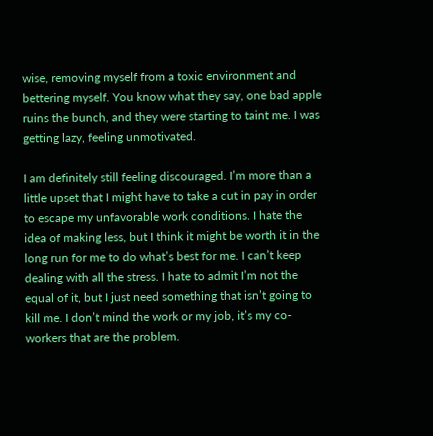wise, removing myself from a toxic environment and bettering myself. You know what they say, one bad apple ruins the bunch, and they were starting to taint me. I was getting lazy, feeling unmotivated.

I am definitely still feeling discouraged. I’m more than a little upset that I might have to take a cut in pay in order to escape my unfavorable work conditions. I hate the idea of making less, but I think it might be worth it in the long run for me to do what’s best for me. I can’t keep dealing with all the stress. I hate to admit I’m not the equal of it, but I just need something that isn’t going to kill me. I don’t mind the work or my job, it’s my co-workers that are the problem.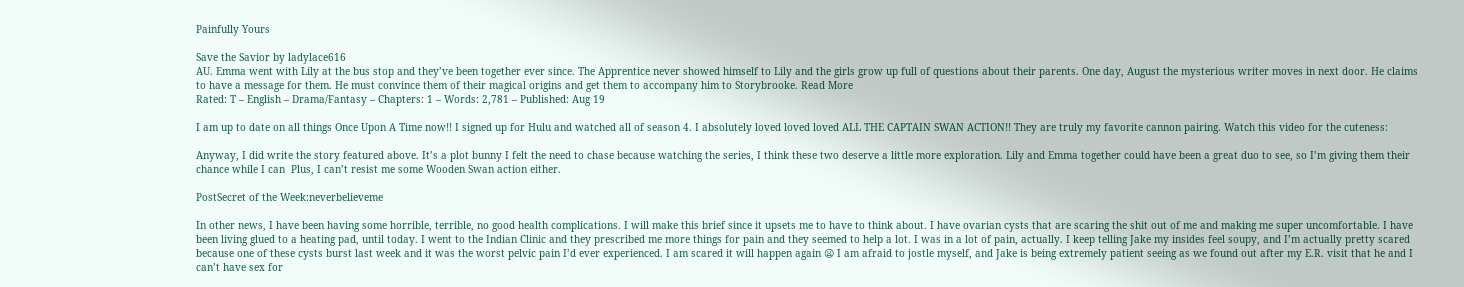Painfully Yours

Save the Savior by ladylace616
AU. Emma went with Lily at the bus stop and they’ve been together ever since. The Apprentice never showed himself to Lily and the girls grow up full of questions about their parents. One day, August the mysterious writer moves in next door. He claims to have a message for them. He must convince them of their magical origins and get them to accompany him to Storybrooke. Read More
Rated: T – English – Drama/Fantasy – Chapters: 1 – Words: 2,781 – Published: Aug 19

I am up to date on all things Once Upon A Time now!! I signed up for Hulu and watched all of season 4. I absolutely loved loved loved ALL THE CAPTAIN SWAN ACTION!! They are truly my favorite cannon pairing. Watch this video for the cuteness:

Anyway, I did write the story featured above. It’s a plot bunny I felt the need to chase because watching the series, I think these two deserve a little more exploration. Lily and Emma together could have been a great duo to see, so I’m giving them their chance while I can  Plus, I can’t resist me some Wooden Swan action either.

PostSecret of the Week:neverbelieveme

In other news, I have been having some horrible, terrible, no good health complications. I will make this brief since it upsets me to have to think about. I have ovarian cysts that are scaring the shit out of me and making me super uncomfortable. I have been living glued to a heating pad, until today. I went to the Indian Clinic and they prescribed me more things for pain and they seemed to help a lot. I was in a lot of pain, actually. I keep telling Jake my insides feel soupy, and I’m actually pretty scared because one of these cysts burst last week and it was the worst pelvic pain I’d ever experienced. I am scared it will happen again 😦 I am afraid to jostle myself, and Jake is being extremely patient seeing as we found out after my E.R. visit that he and I can’t have sex for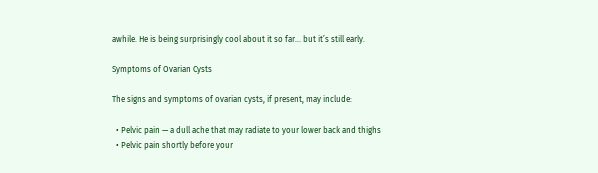awhile. He is being surprisingly cool about it so far… but it’s still early.

Symptoms of Ovarian Cysts

The signs and symptoms of ovarian cysts, if present, may include:

  • Pelvic pain — a dull ache that may radiate to your lower back and thighs
  • Pelvic pain shortly before your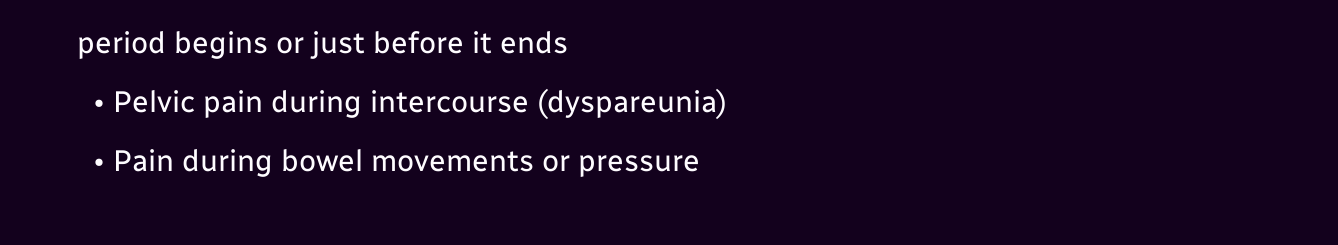period begins or just before it ends
  • Pelvic pain during intercourse (dyspareunia)
  • Pain during bowel movements or pressure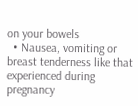on your bowels
  • Nausea, vomiting or breast tenderness like that experienced during pregnancy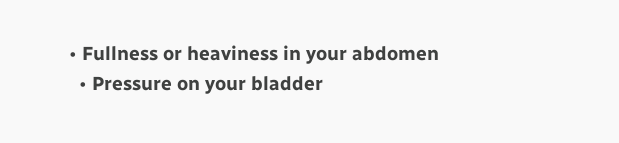• Fullness or heaviness in your abdomen
  • Pressure on your bladder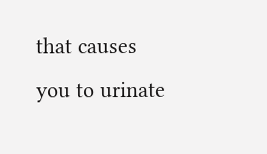that causes you to urinate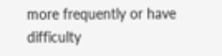more frequently or have difficulty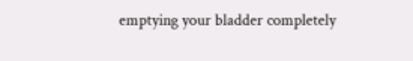emptying your bladder completely